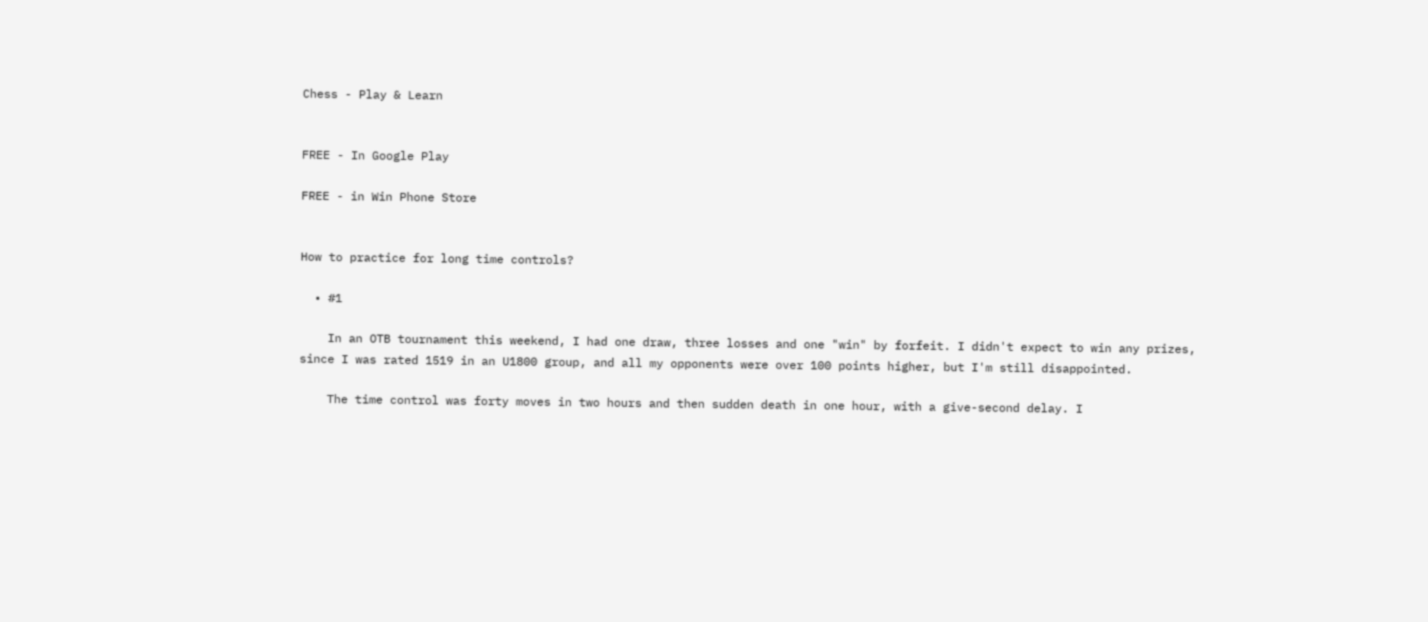Chess - Play & Learn


FREE - In Google Play

FREE - in Win Phone Store


How to practice for long time controls?

  • #1

    In an OTB tournament this weekend, I had one draw, three losses and one "win" by forfeit. I didn't expect to win any prizes, since I was rated 1519 in an U1800 group, and all my opponents were over 100 points higher, but I'm still disappointed.

    The time control was forty moves in two hours and then sudden death in one hour, with a give-second delay. I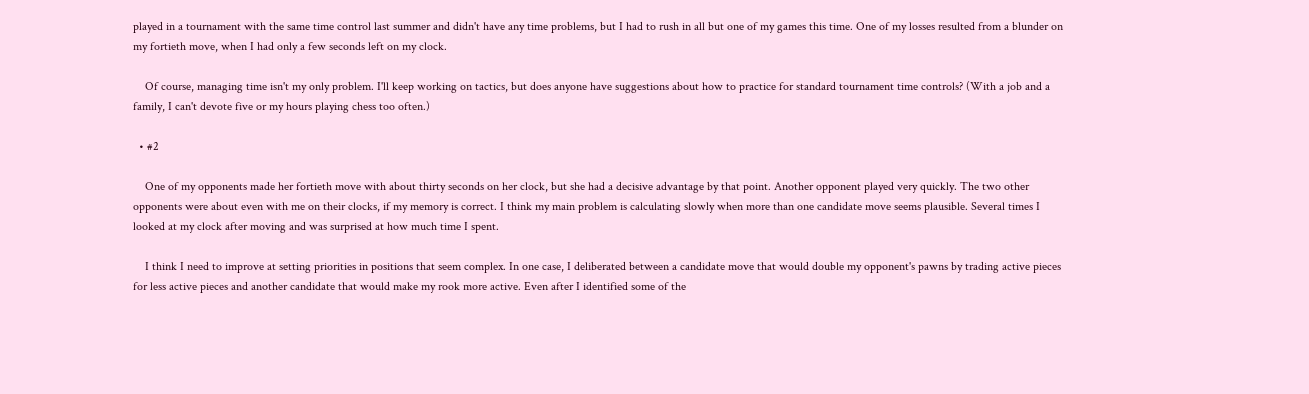played in a tournament with the same time control last summer and didn't have any time problems, but I had to rush in all but one of my games this time. One of my losses resulted from a blunder on my fortieth move, when I had only a few seconds left on my clock.

    Of course, managing time isn't my only problem. I'll keep working on tactics, but does anyone have suggestions about how to practice for standard tournament time controls? (With a job and a family, I can't devote five or my hours playing chess too often.)

  • #2

    One of my opponents made her fortieth move with about thirty seconds on her clock, but she had a decisive advantage by that point. Another opponent played very quickly. The two other opponents were about even with me on their clocks, if my memory is correct. I think my main problem is calculating slowly when more than one candidate move seems plausible. Several times I looked at my clock after moving and was surprised at how much time I spent.

    I think I need to improve at setting priorities in positions that seem complex. In one case, I deliberated between a candidate move that would double my opponent's pawns by trading active pieces for less active pieces and another candidate that would make my rook more active. Even after I identified some of the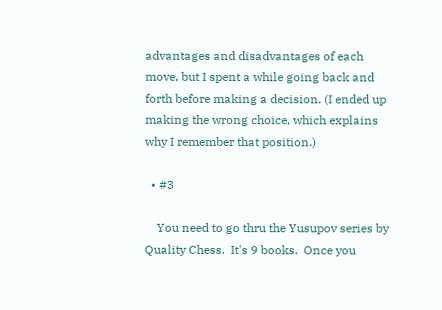advantages and disadvantages of each move, but I spent a while going back and forth before making a decision. (I ended up making the wrong choice, which explains why I remember that position.)

  • #3

    You need to go thru the Yusupov series by Quality Chess.  It's 9 books.  Once you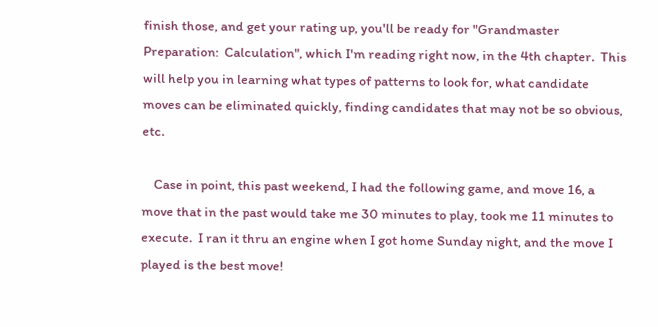finish those, and get your rating up, you'll be ready for "Grandmaster Preparation:  Calculation", which I'm reading right now, in the 4th chapter.  This will help you in learning what types of patterns to look for, what candidate moves can be eliminated quickly, finding candidates that may not be so obvious, etc.

    Case in point, this past weekend, I had the following game, and move 16, a move that in the past would take me 30 minutes to play, took me 11 minutes to execute.  I ran it thru an engine when I got home Sunday night, and the move I played is the best move!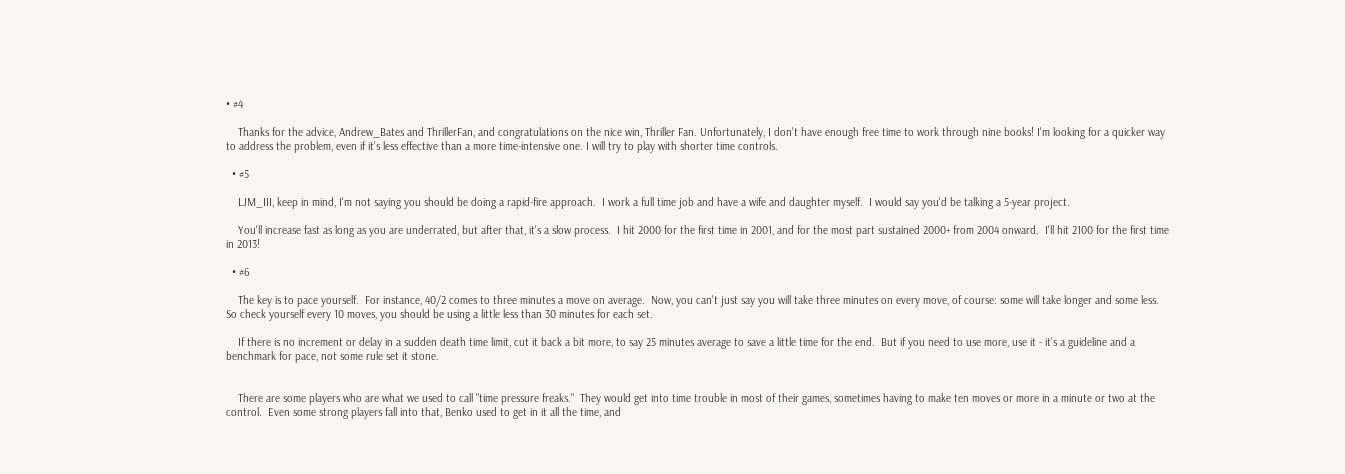• #4

    Thanks for the advice, Andrew_Bates and ThrillerFan, and congratulations on the nice win, Thriller Fan. Unfortunately, I don't have enough free time to work through nine books! I'm looking for a quicker way to address the problem, even if it's less effective than a more time-intensive one. I will try to play with shorter time controls.

  • #5

    LJM_III, keep in mind, I'm not saying you should be doing a rapid-fire approach.  I work a full time job and have a wife and daughter myself.  I would say you'd be talking a 5-year project.

    You'll increase fast as long as you are underrated, but after that, it's a slow process.  I hit 2000 for the first time in 2001, and for the most part sustained 2000+ from 2004 onward.  I'll hit 2100 for the first time in 2013!

  • #6

    The key is to pace yourself.  For instance, 40/2 comes to three minutes a move on average.  Now, you can't just say you will take three minutes on every move, of course: some will take longer and some less.  So check yourself every 10 moves, you should be using a little less than 30 minutes for each set.

    If there is no increment or delay in a sudden death time limit, cut it back a bit more, to say 25 minutes average to save a little time for the end.  But if you need to use more, use it - it's a guideline and a benchmark for pace, not some rule set it stone.


    There are some players who are what we used to call "time pressure freaks."  They would get into time trouble in most of their games, sometimes having to make ten moves or more in a minute or two at the control.  Even some strong players fall into that, Benko used to get in it all the time, and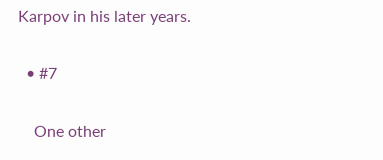Karpov in his later years.

  • #7

    One other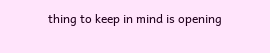thing to keep in mind is opening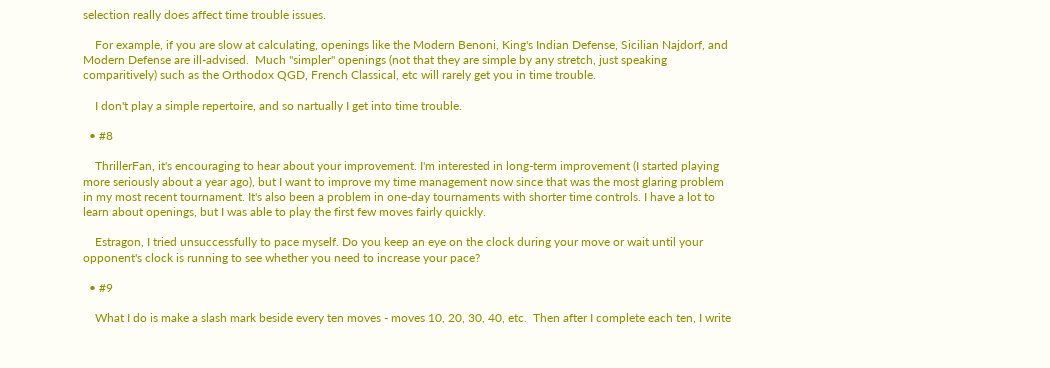selection really does affect time trouble issues.

    For example, if you are slow at calculating, openings like the Modern Benoni, King's Indian Defense, Sicilian Najdorf, and Modern Defense are ill-advised.  Much "simpler" openings (not that they are simple by any stretch, just speaking comparitively) such as the Orthodox QGD, French Classical, etc will rarely get you in time trouble.

    I don't play a simple repertoire, and so nartually I get into time trouble.

  • #8

    ThrillerFan, it's encouraging to hear about your improvement. I'm interested in long-term improvement (I started playing more seriously about a year ago), but I want to improve my time management now since that was the most glaring problem in my most recent tournament. It's also been a problem in one-day tournaments with shorter time controls. I have a lot to learn about openings, but I was able to play the first few moves fairly quickly.

    Estragon, I tried unsuccessfully to pace myself. Do you keep an eye on the clock during your move or wait until your opponent's clock is running to see whether you need to increase your pace?

  • #9

    What I do is make a slash mark beside every ten moves - moves 10, 20, 30, 40, etc.  Then after I complete each ten, I write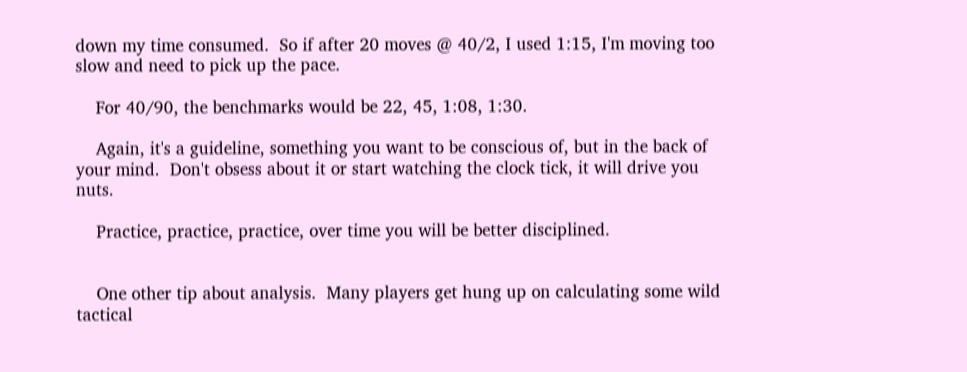down my time consumed.  So if after 20 moves @ 40/2, I used 1:15, I'm moving too slow and need to pick up the pace.

    For 40/90, the benchmarks would be 22, 45, 1:08, 1:30.

    Again, it's a guideline, something you want to be conscious of, but in the back of your mind.  Don't obsess about it or start watching the clock tick, it will drive you nuts.

    Practice, practice, practice, over time you will be better disciplined.


    One other tip about analysis.  Many players get hung up on calculating some wild tactical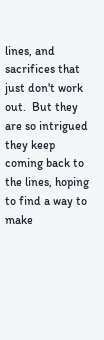lines, and sacrifices that just don't work out.  But they are so intrigued they keep coming back to the lines, hoping to find a way to make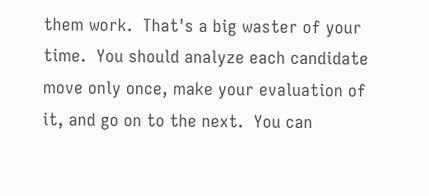them work.  That's a big waster of your time.  You should analyze each candidate move only once, make your evaluation of it, and go on to the next.  You can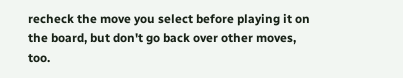recheck the move you select before playing it on the board, but don't go back over other moves, too.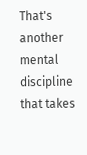That's another mental discipline that takes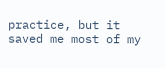practice, but it saved me most of my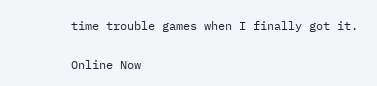time trouble games when I finally got it.


Online Now